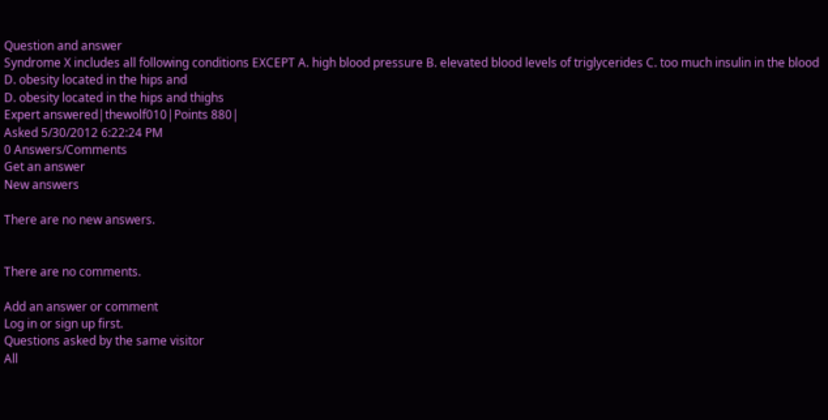Question and answer
Syndrome X includes all following conditions EXCEPT A. high blood pressure B. elevated blood levels of triglycerides C. too much insulin in the blood D. obesity located in the hips and
D. obesity located in the hips and thighs
Expert answered|thewolf010|Points 880|
Asked 5/30/2012 6:22:24 PM
0 Answers/Comments
Get an answer
New answers

There are no new answers.


There are no comments.

Add an answer or comment
Log in or sign up first.
Questions asked by the same visitor
All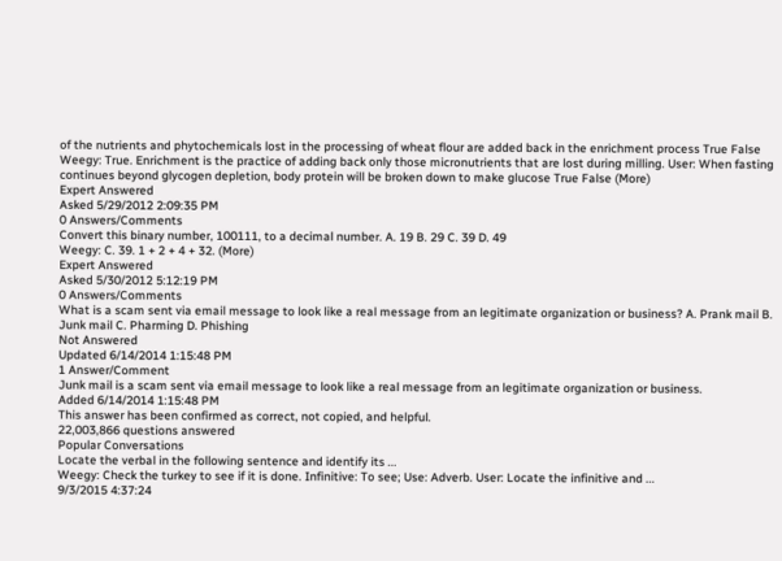of the nutrients and phytochemicals lost in the processing of wheat flour are added back in the enrichment process True False
Weegy: True. Enrichment is the practice of adding back only those micronutrients that are lost during milling. User: When fasting continues beyond glycogen depletion, body protein will be broken down to make glucose True False (More)
Expert Answered
Asked 5/29/2012 2:09:35 PM
0 Answers/Comments
Convert this binary number, 100111, to a decimal number. A. 19 B. 29 C. 39 D. 49
Weegy: C. 39. 1 + 2 + 4 + 32. (More)
Expert Answered
Asked 5/30/2012 5:12:19 PM
0 Answers/Comments
What is a scam sent via email message to look like a real message from an legitimate organization or business? A. Prank mail B. Junk mail C. Pharming D. Phishing
Not Answered
Updated 6/14/2014 1:15:48 PM
1 Answer/Comment
Junk mail is a scam sent via email message to look like a real message from an legitimate organization or business.
Added 6/14/2014 1:15:48 PM
This answer has been confirmed as correct, not copied, and helpful.
22,003,866 questions answered
Popular Conversations
Locate the verbal in the following sentence and identify its ...
Weegy: Check the turkey to see if it is done. Infinitive: To see; Use: Adverb. User: Locate the infinitive and ...
9/3/2015 4:37:24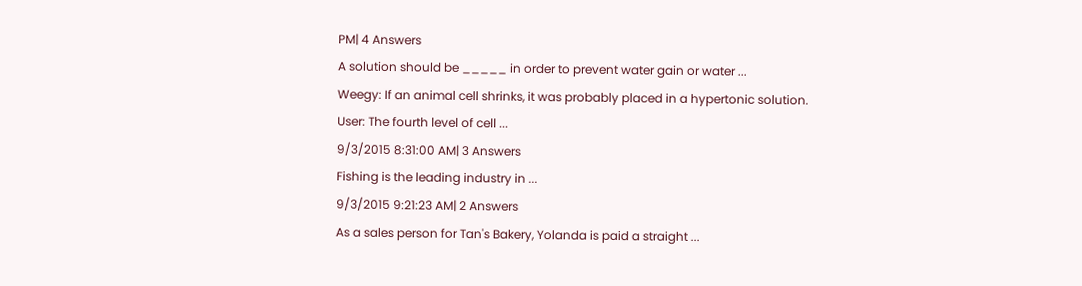PM| 4 Answers
A solution should be _____ in order to prevent water gain or water ...
Weegy: If an animal cell shrinks, it was probably placed in a hypertonic solution. User: The fourth level of cell ...
9/3/2015 8:31:00 AM| 3 Answers
Fishing is the leading industry in ...
9/3/2015 9:21:23 AM| 2 Answers
As a sales person for Tan's Bakery, Yolanda is paid a straight ...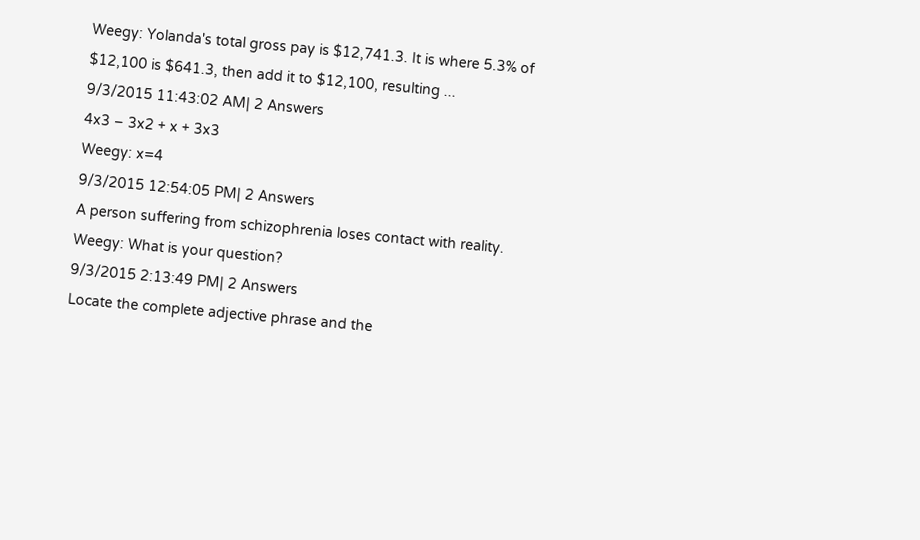Weegy: Yolanda's total gross pay is $12,741.3. It is where 5.3% of $12,100 is $641.3, then add it to $12,100, resulting ...
9/3/2015 11:43:02 AM| 2 Answers
4x3 – 3x2 + x + 3x3
Weegy: x=4
9/3/2015 12:54:05 PM| 2 Answers
A person suffering from schizophrenia loses contact with reality.
Weegy: What is your question?
9/3/2015 2:13:49 PM| 2 Answers
Locate the complete adjective phrase and the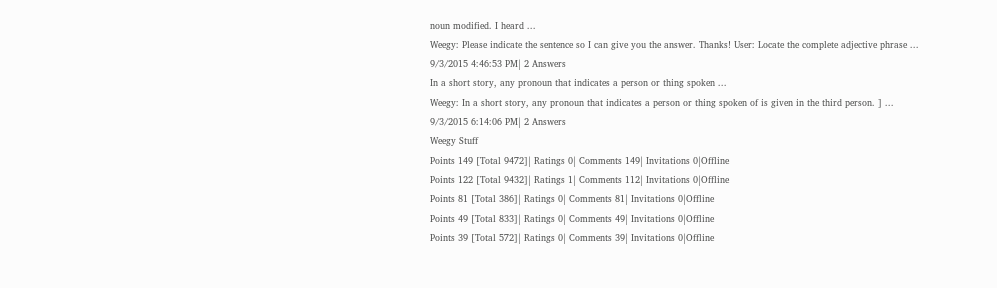noun modified. I heard ...
Weegy: Please indicate the sentence so I can give you the answer. Thanks! User: Locate the complete adjective phrase ...
9/3/2015 4:46:53 PM| 2 Answers
In a short story, any pronoun that indicates a person or thing spoken ...
Weegy: In a short story, any pronoun that indicates a person or thing spoken of is given in the third person. ] ...
9/3/2015 6:14:06 PM| 2 Answers
Weegy Stuff
Points 149 [Total 9472]| Ratings 0| Comments 149| Invitations 0|Offline
Points 122 [Total 9432]| Ratings 1| Comments 112| Invitations 0|Offline
Points 81 [Total 386]| Ratings 0| Comments 81| Invitations 0|Offline
Points 49 [Total 833]| Ratings 0| Comments 49| Invitations 0|Offline
Points 39 [Total 572]| Ratings 0| Comments 39| Invitations 0|Offline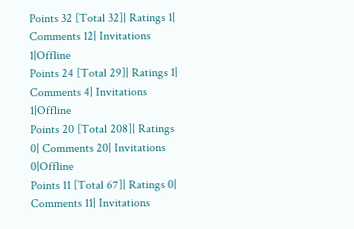Points 32 [Total 32]| Ratings 1| Comments 12| Invitations 1|Offline
Points 24 [Total 29]| Ratings 1| Comments 4| Invitations 1|Offline
Points 20 [Total 208]| Ratings 0| Comments 20| Invitations 0|Offline
Points 11 [Total 67]| Ratings 0| Comments 11| Invitations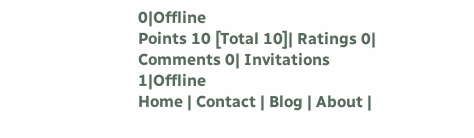0|Offline
Points 10 [Total 10]| Ratings 0| Comments 0| Invitations 1|Offline
Home | Contact | Blog | About |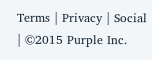Terms | Privacy | Social | ©2015 Purple Inc.